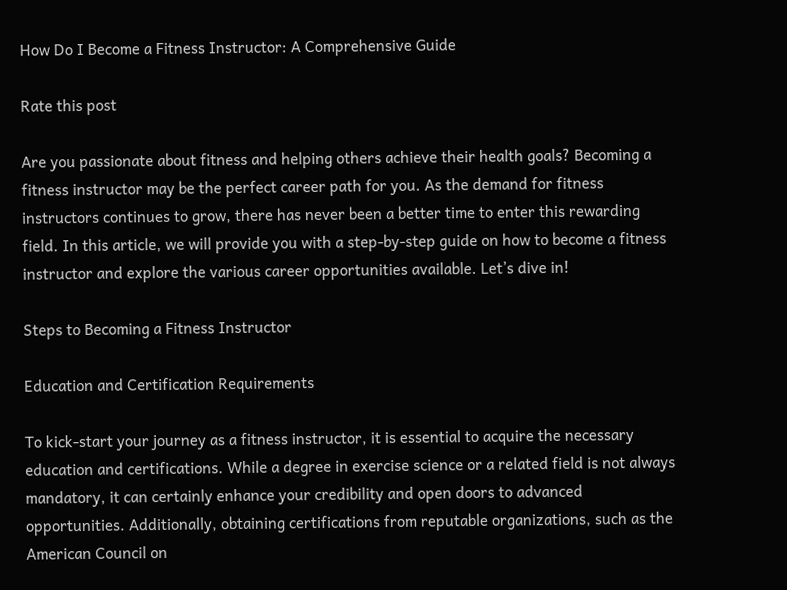How Do I Become a Fitness Instructor: A Comprehensive Guide

Rate this post

Are you passionate about fitness and helping others achieve their health goals? Becoming a fitness instructor may be the perfect career path for you. As the demand for fitness instructors continues to grow, there has never been a better time to enter this rewarding field. In this article, we will provide you with a step-by-step guide on how to become a fitness instructor and explore the various career opportunities available. Let’s dive in!

Steps to Becoming a Fitness Instructor

Education and Certification Requirements

To kick-start your journey as a fitness instructor, it is essential to acquire the necessary education and certifications. While a degree in exercise science or a related field is not always mandatory, it can certainly enhance your credibility and open doors to advanced opportunities. Additionally, obtaining certifications from reputable organizations, such as the American Council on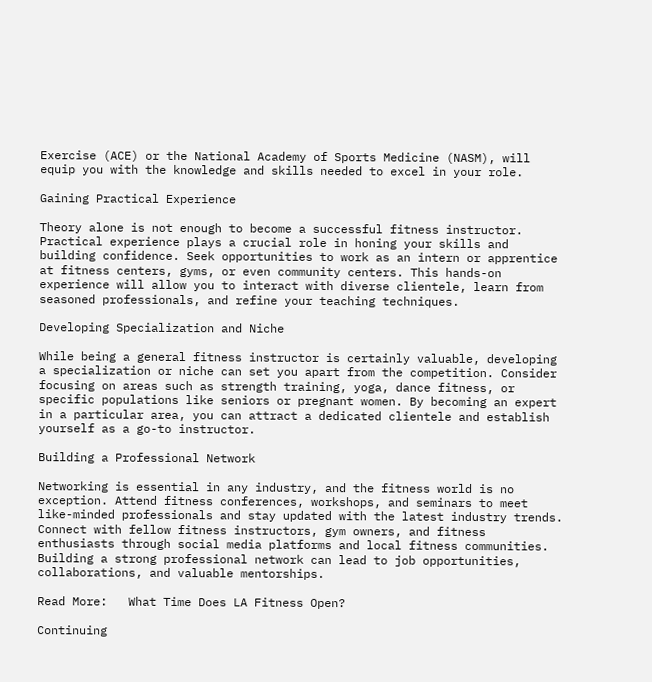Exercise (ACE) or the National Academy of Sports Medicine (NASM), will equip you with the knowledge and skills needed to excel in your role.

Gaining Practical Experience

Theory alone is not enough to become a successful fitness instructor. Practical experience plays a crucial role in honing your skills and building confidence. Seek opportunities to work as an intern or apprentice at fitness centers, gyms, or even community centers. This hands-on experience will allow you to interact with diverse clientele, learn from seasoned professionals, and refine your teaching techniques.

Developing Specialization and Niche

While being a general fitness instructor is certainly valuable, developing a specialization or niche can set you apart from the competition. Consider focusing on areas such as strength training, yoga, dance fitness, or specific populations like seniors or pregnant women. By becoming an expert in a particular area, you can attract a dedicated clientele and establish yourself as a go-to instructor.

Building a Professional Network

Networking is essential in any industry, and the fitness world is no exception. Attend fitness conferences, workshops, and seminars to meet like-minded professionals and stay updated with the latest industry trends. Connect with fellow fitness instructors, gym owners, and fitness enthusiasts through social media platforms and local fitness communities. Building a strong professional network can lead to job opportunities, collaborations, and valuable mentorships.

Read More:   What Time Does LA Fitness Open?

Continuing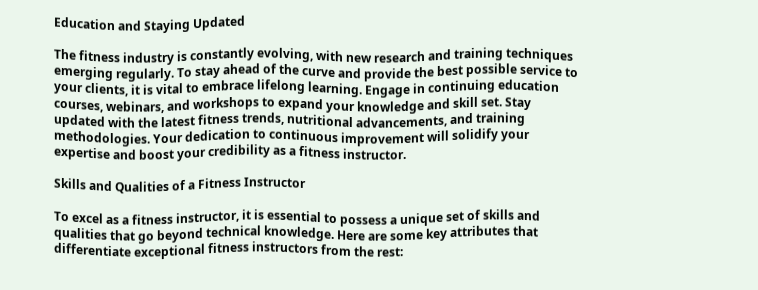Education and Staying Updated

The fitness industry is constantly evolving, with new research and training techniques emerging regularly. To stay ahead of the curve and provide the best possible service to your clients, it is vital to embrace lifelong learning. Engage in continuing education courses, webinars, and workshops to expand your knowledge and skill set. Stay updated with the latest fitness trends, nutritional advancements, and training methodologies. Your dedication to continuous improvement will solidify your expertise and boost your credibility as a fitness instructor.

Skills and Qualities of a Fitness Instructor

To excel as a fitness instructor, it is essential to possess a unique set of skills and qualities that go beyond technical knowledge. Here are some key attributes that differentiate exceptional fitness instructors from the rest: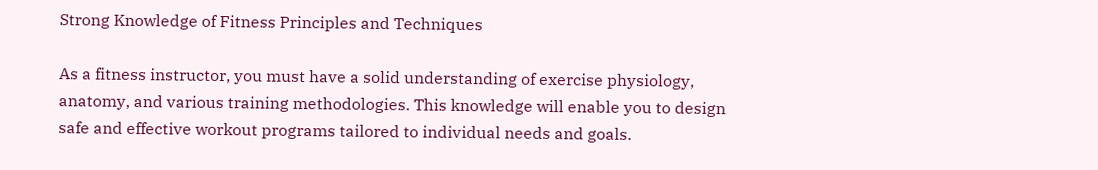Strong Knowledge of Fitness Principles and Techniques

As a fitness instructor, you must have a solid understanding of exercise physiology, anatomy, and various training methodologies. This knowledge will enable you to design safe and effective workout programs tailored to individual needs and goals.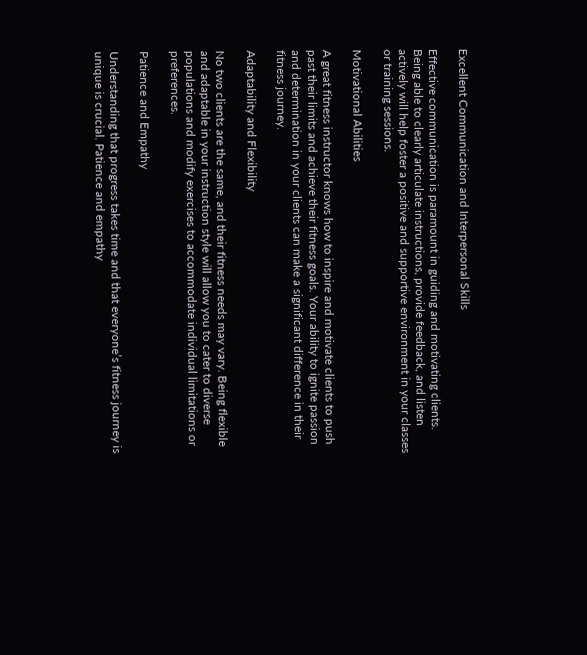Excellent Communication and Interpersonal Skills

Effective communication is paramount in guiding and motivating clients. Being able to clearly articulate instructions, provide feedback, and listen actively will help foster a positive and supportive environment in your classes or training sessions.

Motivational Abilities

A great fitness instructor knows how to inspire and motivate clients to push past their limits and achieve their fitness goals. Your ability to ignite passion and determination in your clients can make a significant difference in their fitness journey.

Adaptability and Flexibility

No two clients are the same, and their fitness needs may vary. Being flexible and adaptable in your instruction style will allow you to cater to diverse populations and modify exercises to accommodate individual limitations or preferences.

Patience and Empathy

Understanding that progress takes time and that everyone’s fitness journey is unique is crucial. Patience and empathy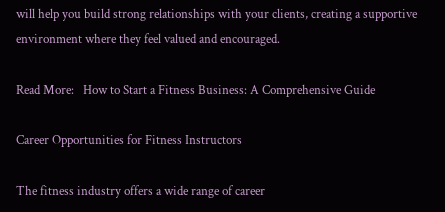will help you build strong relationships with your clients, creating a supportive environment where they feel valued and encouraged.

Read More:   How to Start a Fitness Business: A Comprehensive Guide

Career Opportunities for Fitness Instructors

The fitness industry offers a wide range of career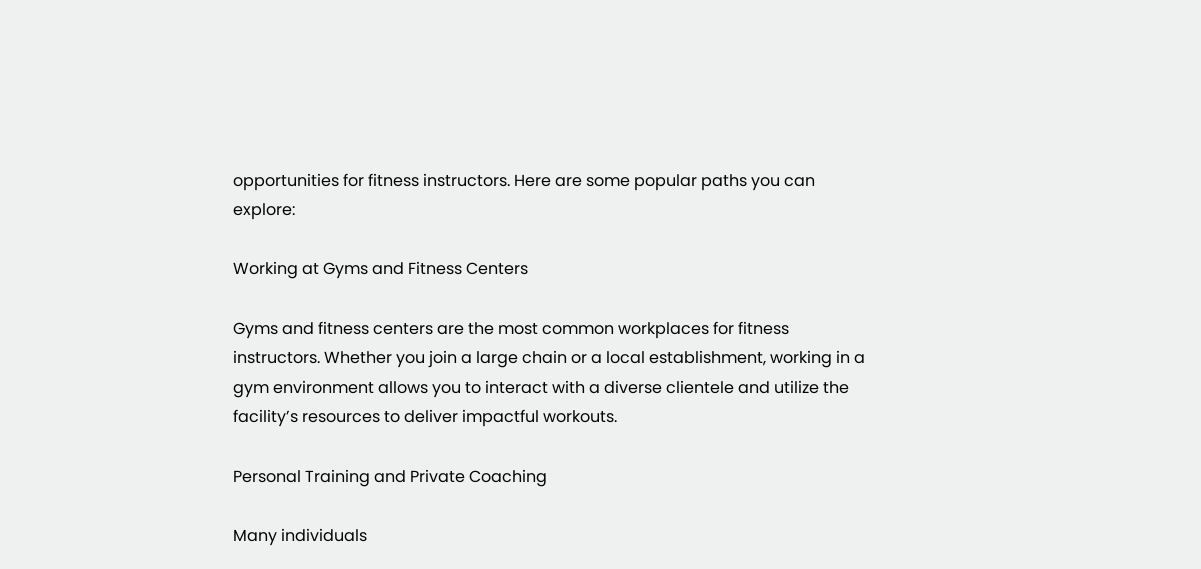opportunities for fitness instructors. Here are some popular paths you can explore:

Working at Gyms and Fitness Centers

Gyms and fitness centers are the most common workplaces for fitness instructors. Whether you join a large chain or a local establishment, working in a gym environment allows you to interact with a diverse clientele and utilize the facility’s resources to deliver impactful workouts.

Personal Training and Private Coaching

Many individuals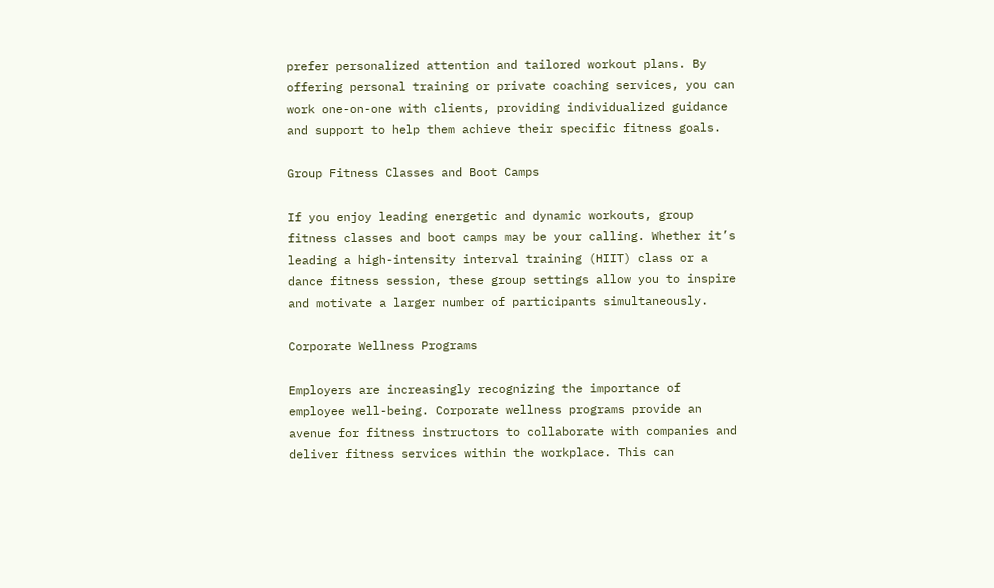prefer personalized attention and tailored workout plans. By offering personal training or private coaching services, you can work one-on-one with clients, providing individualized guidance and support to help them achieve their specific fitness goals.

Group Fitness Classes and Boot Camps

If you enjoy leading energetic and dynamic workouts, group fitness classes and boot camps may be your calling. Whether it’s leading a high-intensity interval training (HIIT) class or a dance fitness session, these group settings allow you to inspire and motivate a larger number of participants simultaneously.

Corporate Wellness Programs

Employers are increasingly recognizing the importance of employee well-being. Corporate wellness programs provide an avenue for fitness instructors to collaborate with companies and deliver fitness services within the workplace. This can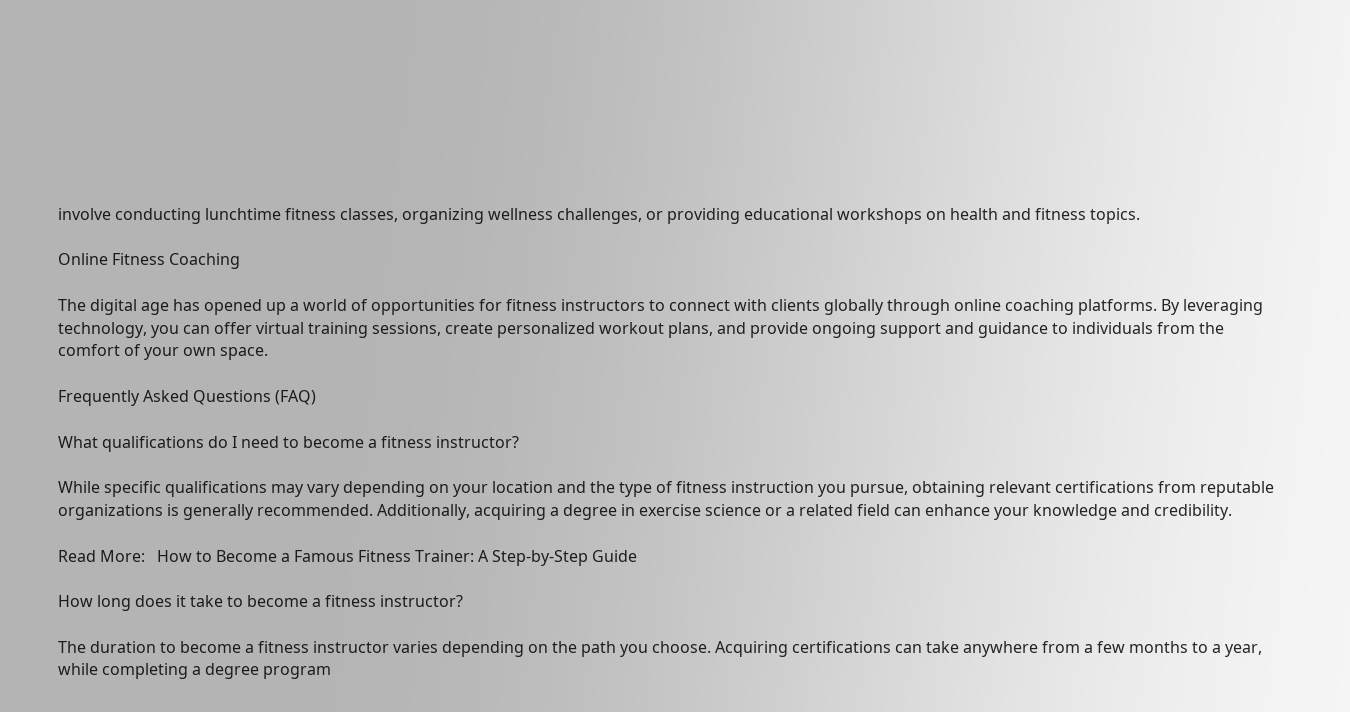involve conducting lunchtime fitness classes, organizing wellness challenges, or providing educational workshops on health and fitness topics.

Online Fitness Coaching

The digital age has opened up a world of opportunities for fitness instructors to connect with clients globally through online coaching platforms. By leveraging technology, you can offer virtual training sessions, create personalized workout plans, and provide ongoing support and guidance to individuals from the comfort of your own space.

Frequently Asked Questions (FAQ)

What qualifications do I need to become a fitness instructor?

While specific qualifications may vary depending on your location and the type of fitness instruction you pursue, obtaining relevant certifications from reputable organizations is generally recommended. Additionally, acquiring a degree in exercise science or a related field can enhance your knowledge and credibility.

Read More:   How to Become a Famous Fitness Trainer: A Step-by-Step Guide

How long does it take to become a fitness instructor?

The duration to become a fitness instructor varies depending on the path you choose. Acquiring certifications can take anywhere from a few months to a year, while completing a degree program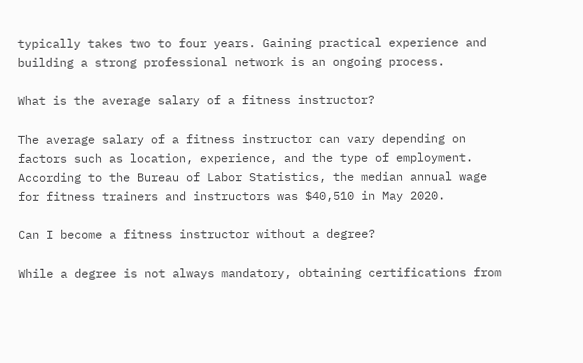typically takes two to four years. Gaining practical experience and building a strong professional network is an ongoing process.

What is the average salary of a fitness instructor?

The average salary of a fitness instructor can vary depending on factors such as location, experience, and the type of employment. According to the Bureau of Labor Statistics, the median annual wage for fitness trainers and instructors was $40,510 in May 2020.

Can I become a fitness instructor without a degree?

While a degree is not always mandatory, obtaining certifications from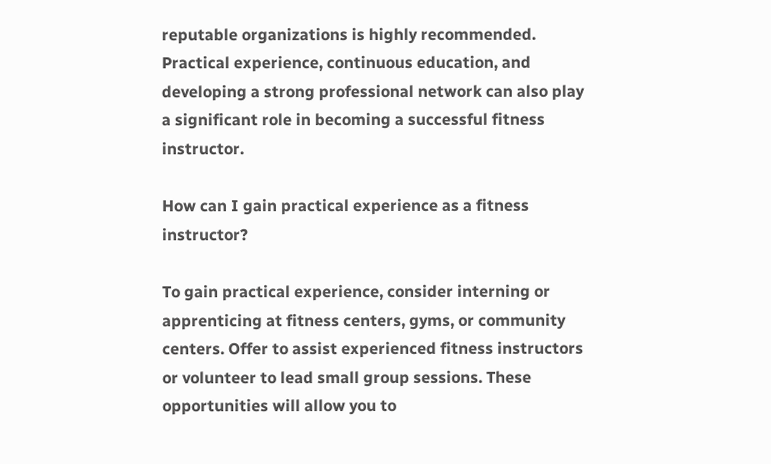reputable organizations is highly recommended. Practical experience, continuous education, and developing a strong professional network can also play a significant role in becoming a successful fitness instructor.

How can I gain practical experience as a fitness instructor?

To gain practical experience, consider interning or apprenticing at fitness centers, gyms, or community centers. Offer to assist experienced fitness instructors or volunteer to lead small group sessions. These opportunities will allow you to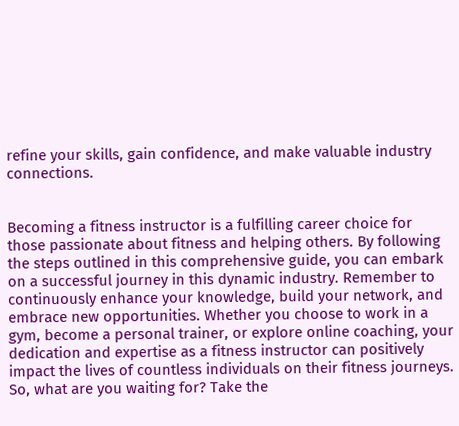refine your skills, gain confidence, and make valuable industry connections.


Becoming a fitness instructor is a fulfilling career choice for those passionate about fitness and helping others. By following the steps outlined in this comprehensive guide, you can embark on a successful journey in this dynamic industry. Remember to continuously enhance your knowledge, build your network, and embrace new opportunities. Whether you choose to work in a gym, become a personal trainer, or explore online coaching, your dedication and expertise as a fitness instructor can positively impact the lives of countless individuals on their fitness journeys. So, what are you waiting for? Take the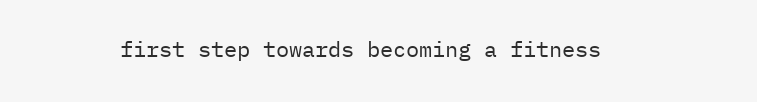first step towards becoming a fitness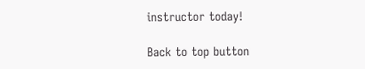instructor today!

Back to top button